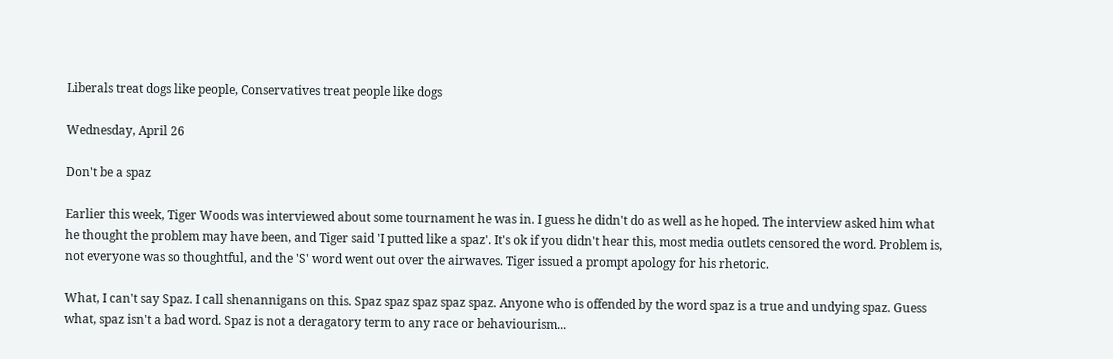Liberals treat dogs like people, Conservatives treat people like dogs

Wednesday, April 26

Don't be a spaz

Earlier this week, Tiger Woods was interviewed about some tournament he was in. I guess he didn't do as well as he hoped. The interview asked him what he thought the problem may have been, and Tiger said 'I putted like a spaz'. It's ok if you didn't hear this, most media outlets censored the word. Problem is, not everyone was so thoughtful, and the 'S' word went out over the airwaves. Tiger issued a prompt apology for his rhetoric.

What, I can't say Spaz. I call shenannigans on this. Spaz spaz spaz spaz spaz. Anyone who is offended by the word spaz is a true and undying spaz. Guess what, spaz isn't a bad word. Spaz is not a deragatory term to any race or behaviourism...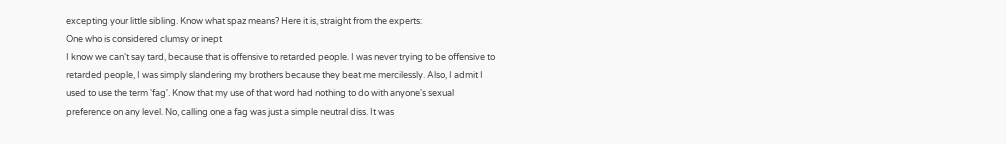excepting your little sibling. Know what spaz means? Here it is, straight from the experts:
One who is considered clumsy or inept
I know we can't say tard, because that is offensive to retarded people. I was never trying to be offensive to retarded people, I was simply slandering my brothers because they beat me mercilessly. Also, I admit I used to use the term 'fag'. Know that my use of that word had nothing to do with anyone's sexual preference on any level. No, calling one a fag was just a simple neutral diss. It was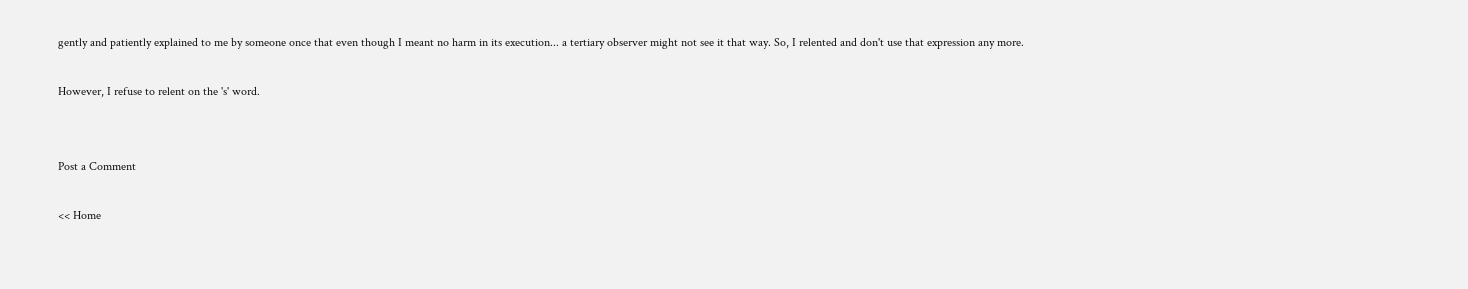gently and patiently explained to me by someone once that even though I meant no harm in its execution... a tertiary observer might not see it that way. So, I relented and don't use that expression any more.

However, I refuse to relent on the 's' word.


Post a Comment

<< Home